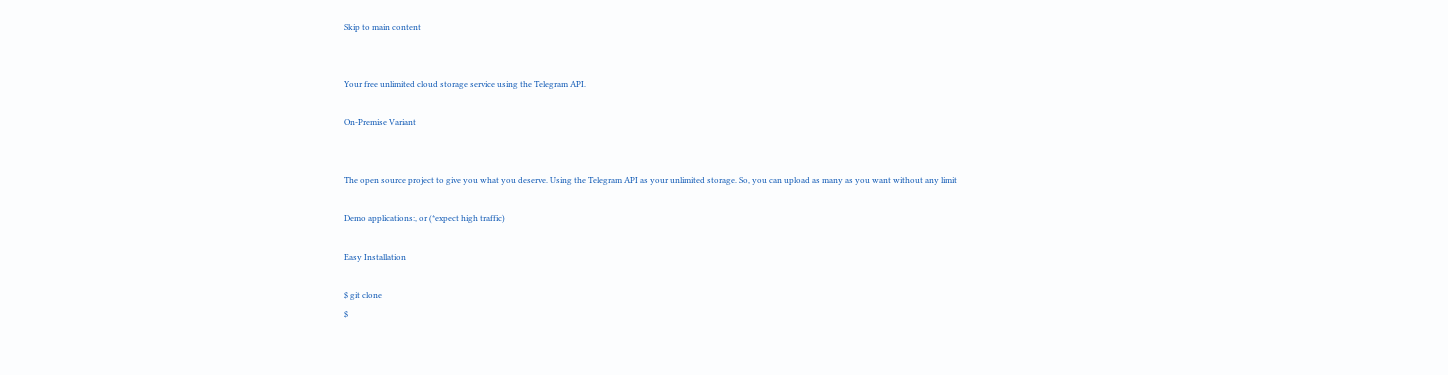Skip to main content


Your free unlimited cloud storage service using the Telegram API.

On-Premise Variant


The open source project to give you what you deserve. Using the Telegram API as your unlimited storage. So, you can upload as many as you want without any limit

Demo applications:, or (*expect high traffic)

Easy Installation

$ git clone
$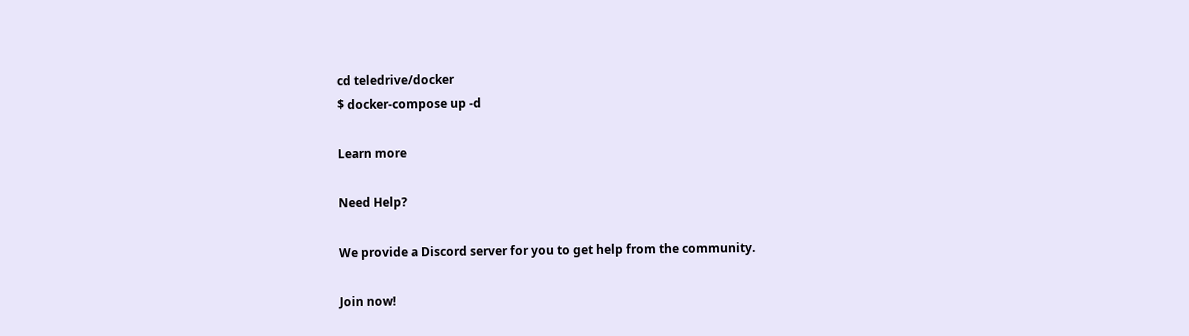cd teledrive/docker
$ docker-compose up -d

Learn more

Need Help?

We provide a Discord server for you to get help from the community.

Join now!